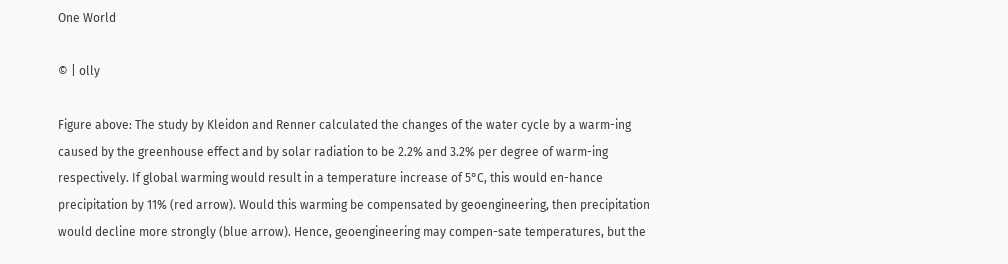One World

© | olly

Figure above: The study by Kleidon and Renner calculated the changes of the water cycle by a warm-ing caused by the greenhouse effect and by solar radiation to be 2.2% and 3.2% per degree of warm-ing respectively. If global warming would result in a temperature increase of 5°C, this would en-hance precipitation by 11% (red arrow). Would this warming be compensated by geoengineering, then precipitation would decline more strongly (blue arrow). Hence, geoengineering may compen-sate temperatures, but the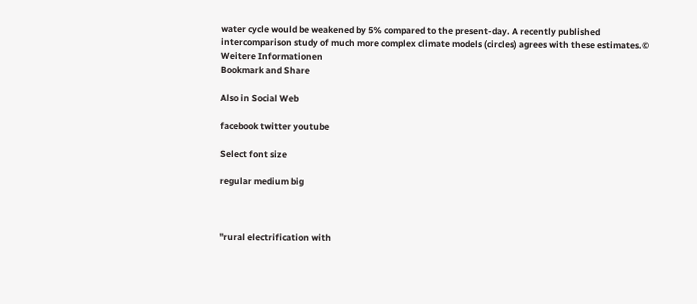water cycle would be weakened by 5% compared to the present-day. A recently published intercomparison study of much more complex climate models (circles) agrees with these estimates.©
Weitere Informationen
Bookmark and Share

Also in Social Web

facebook twitter youtube

Select font size

regular medium big



"rural electrification with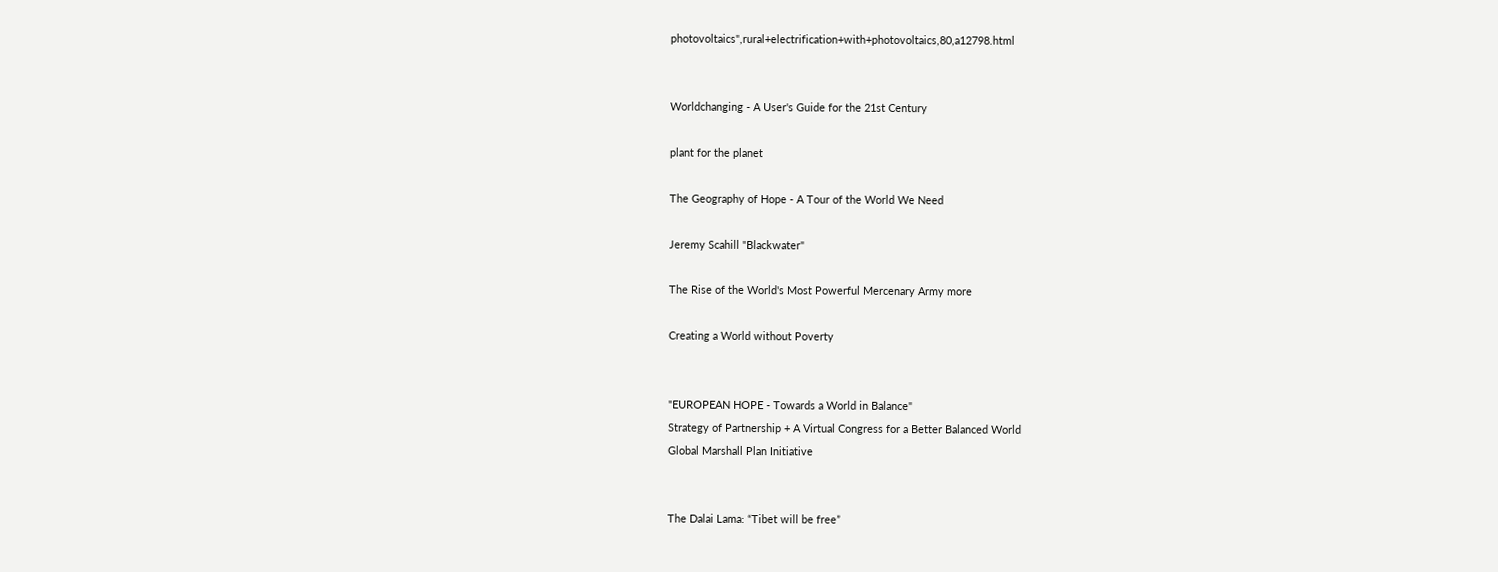photovoltaics",rural+electrification+with+photovoltaics,80,a12798.html


Worldchanging - A User's Guide for the 21st Century

plant for the planet

The Geography of Hope - A Tour of the World We Need

Jeremy Scahill "Blackwater"

The Rise of the World's Most Powerful Mercenary Army more

Creating a World without Poverty


"EUROPEAN HOPE - Towards a World in Balance"
Strategy of Partnership + A Virtual Congress for a Better Balanced World
Global Marshall Plan Initiative


The Dalai Lama: “Tibet will be free”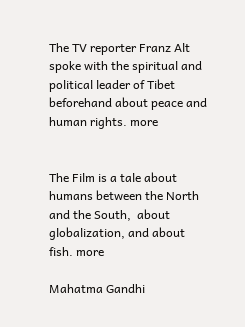The TV reporter Franz Alt spoke with the spiritual and political leader of Tibet beforehand about peace and human rights. more


The Film is a tale about  humans between the North and the South,  about globalization, and about fish. more

Mahatma Gandhi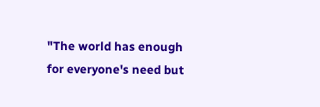"The world has enough for everyone's need but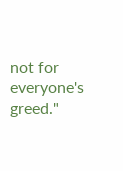not for everyone's greed."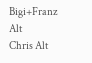Bigi+Franz Alt
Chris Alt